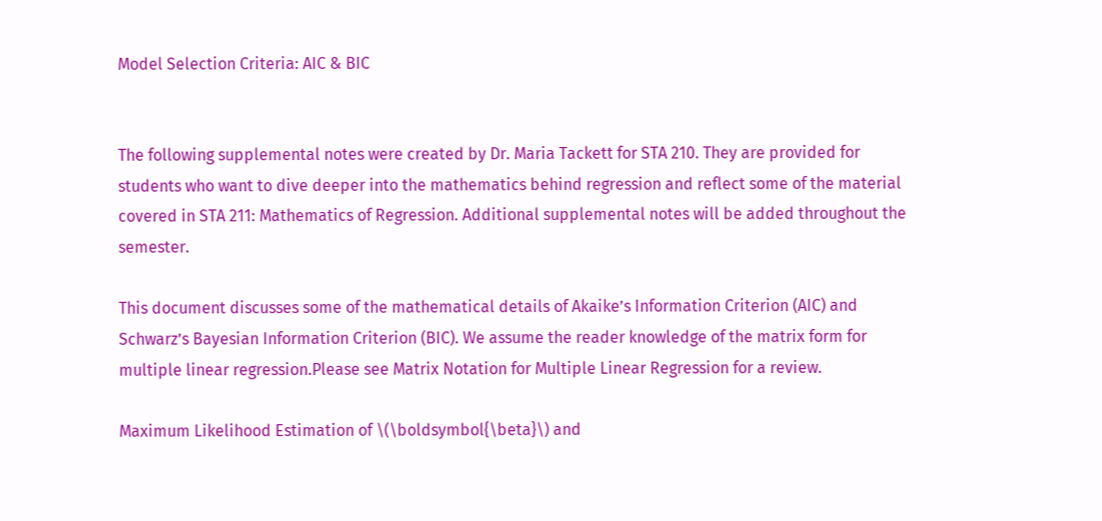Model Selection Criteria: AIC & BIC


The following supplemental notes were created by Dr. Maria Tackett for STA 210. They are provided for students who want to dive deeper into the mathematics behind regression and reflect some of the material covered in STA 211: Mathematics of Regression. Additional supplemental notes will be added throughout the semester.

This document discusses some of the mathematical details of Akaike’s Information Criterion (AIC) and Schwarz’s Bayesian Information Criterion (BIC). We assume the reader knowledge of the matrix form for multiple linear regression.Please see Matrix Notation for Multiple Linear Regression for a review.

Maximum Likelihood Estimation of \(\boldsymbol{\beta}\) and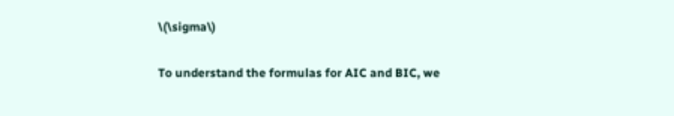\(\sigma\)

To understand the formulas for AIC and BIC, we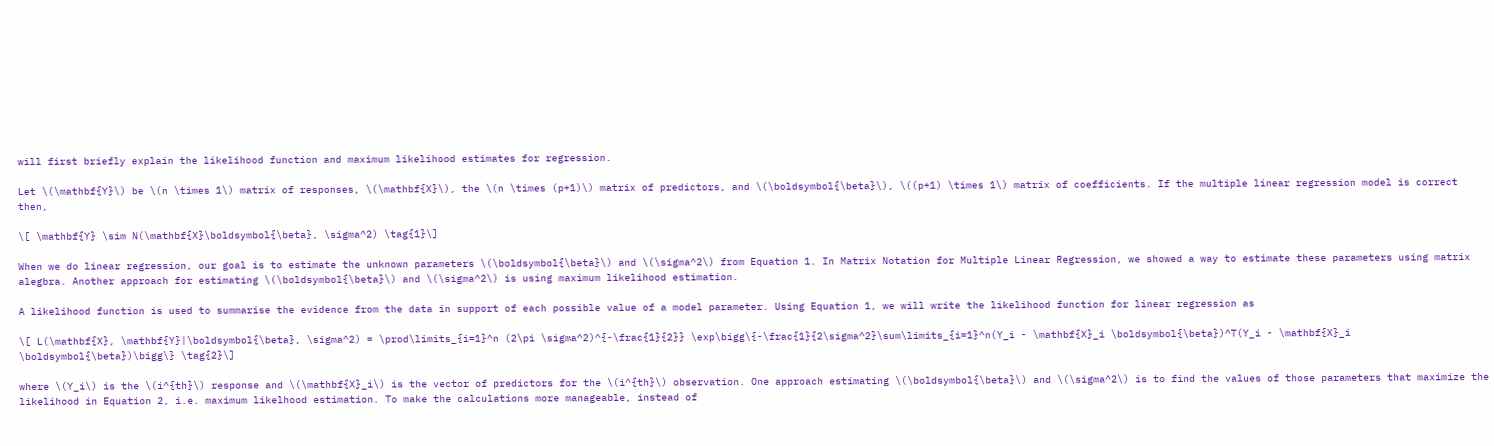will first briefly explain the likelihood function and maximum likelihood estimates for regression.

Let \(\mathbf{Y}\) be \(n \times 1\) matrix of responses, \(\mathbf{X}\), the \(n \times (p+1)\) matrix of predictors, and \(\boldsymbol{\beta}\), \((p+1) \times 1\) matrix of coefficients. If the multiple linear regression model is correct then,

\[ \mathbf{Y} \sim N(\mathbf{X}\boldsymbol{\beta}, \sigma^2) \tag{1}\]

When we do linear regression, our goal is to estimate the unknown parameters \(\boldsymbol{\beta}\) and \(\sigma^2\) from Equation 1. In Matrix Notation for Multiple Linear Regression, we showed a way to estimate these parameters using matrix alegbra. Another approach for estimating \(\boldsymbol{\beta}\) and \(\sigma^2\) is using maximum likelihood estimation.

A likelihood function is used to summarise the evidence from the data in support of each possible value of a model parameter. Using Equation 1, we will write the likelihood function for linear regression as

\[ L(\mathbf{X}, \mathbf{Y}|\boldsymbol{\beta}, \sigma^2) = \prod\limits_{i=1}^n (2\pi \sigma^2)^{-\frac{1}{2}} \exp\bigg\{-\frac{1}{2\sigma^2}\sum\limits_{i=1}^n(Y_i - \mathbf{X}_i \boldsymbol{\beta})^T(Y_i - \mathbf{X}_i \boldsymbol{\beta})\bigg\} \tag{2}\]

where \(Y_i\) is the \(i^{th}\) response and \(\mathbf{X}_i\) is the vector of predictors for the \(i^{th}\) observation. One approach estimating \(\boldsymbol{\beta}\) and \(\sigma^2\) is to find the values of those parameters that maximize the likelihood in Equation 2, i.e. maximum likelhood estimation. To make the calculations more manageable, instead of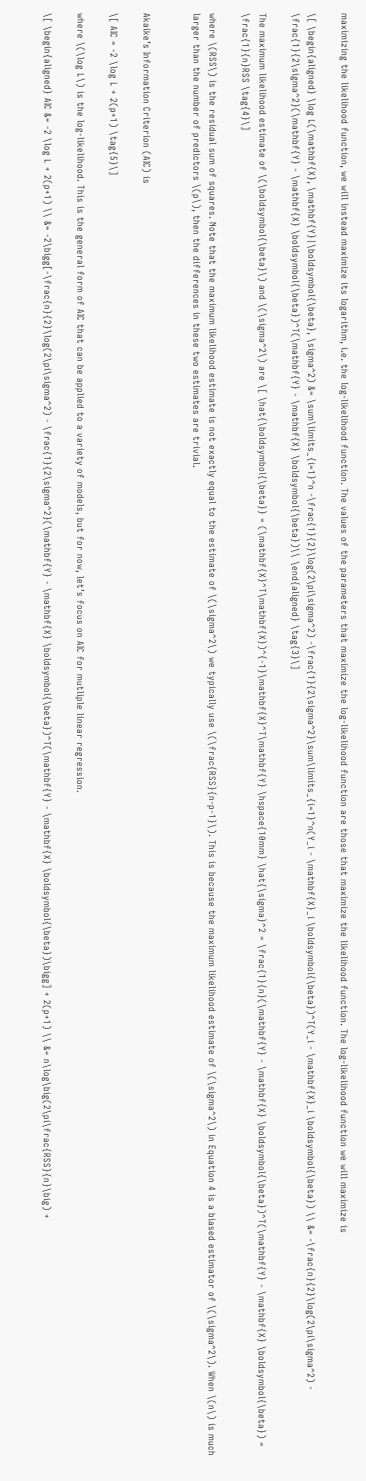maximizing the likelihood function, we will instead maximize its logarithm, i.e. the log-likelihood function. The values of the parameters that maximize the log-likelihood function are those that maximize the likelihood function. The log-likelihood function we will maximize is

\[ \begin{aligned} \log L(\mathbf{X}, \mathbf{Y}|\boldsymbol{\beta}, \sigma^2) &= \sum\limits_{i=1}^n -\frac{1}{2}\log(2\pi\sigma^2) -\frac{1}{2\sigma^2}\sum\limits_{i=1}^n(Y_i - \mathbf{X}_i \boldsymbol{\beta})^T(Y_i - \mathbf{X}_i \boldsymbol{\beta}) \\ &= -\frac{n}{2}\log(2\pi\sigma^2) - \frac{1}{2\sigma^2}(\mathbf{Y} - \mathbf{X} \boldsymbol{\beta})^T(\mathbf{Y} - \mathbf{X} \boldsymbol{\beta})\\ \end{aligned} \tag{3}\]

The maximum likelihood estimate of \(\boldsymbol{\beta}\) and \(\sigma^2\) are \[ \hat{\boldsymbol{\beta}} = (\mathbf{X}^T\mathbf{X})^{-1}\mathbf{X}^T\mathbf{Y} \hspace{10mm} \hat{\sigma}^2 = \frac{1}{n}(\mathbf{Y} - \mathbf{X} \boldsymbol{\beta})^T(\mathbf{Y} - \mathbf{X} \boldsymbol{\beta}) = \frac{1}{n}RSS \tag{4}\]

where \(RSS\) is the residual sum of squares. Note that the maximum likelihood estimate is not exactly equal to the estimate of \(\sigma^2\) we typically use \(\frac{RSS}{n-p-1}\). This is because the maximum likelihood estimate of \(\sigma^2\) in Equation 4 is a biased estimator of \(\sigma^2\). When \(n\) is much larger than the number of predictors \(p\), then the differences in these two estimates are trivial.


Akaike’s Information Criterion (AIC) is

\[ AIC = -2 \log L + 2(p+1) \tag{5}\]

where \(\log L\) is the log-likelihood. This is the general form of AIC that can be applied to a variety of models, but for now, let’s focus on AIC for mutliple linear regression.

\[ \begin{aligned} AIC &= -2 \log L + 2(p+1) \\ &= -2\bigg[-\frac{n}{2}\log(2\pi\sigma^2) - \frac{1}{2\sigma^2}(\mathbf{Y} - \mathbf{X} \boldsymbol{\beta})^T(\mathbf{Y} - \mathbf{X} \boldsymbol{\beta})\bigg] + 2(p+1) \\ &= n\log\big(2\pi\frac{RSS}{n}\big) +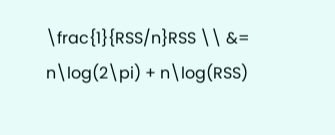\frac{1}{RSS/n}RSS \\ &= n\log(2\pi) + n\log(RSS)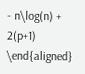- n\log(n) + 2(p+1) \end{aligned}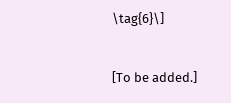\tag{6}\]


[To be added.]